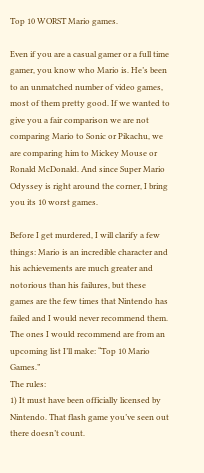Top 10 WORST Mario games.

Even if you are a casual gamer or a full time gamer, you know who Mario is. He’s been to an unmatched number of video games, most of them pretty good. If we wanted to give you a fair comparison we are not comparing Mario to Sonic or Pikachu, we are comparing him to Mickey Mouse or Ronald McDonald. And since Super Mario Odyssey is right around the corner, I bring you its 10 worst games.

Before I get murdered, I will clarify a few things: Mario is an incredible character and his achievements are much greater and notorious than his failures, but these games are the few times that Nintendo has failed and I would never recommend them. The ones I would recommend are from an upcoming list I’ll make: “Top 10 Mario Games.”
The rules:
1) It must have been officially licensed by Nintendo. That flash game you’ve seen out there doesn’t count.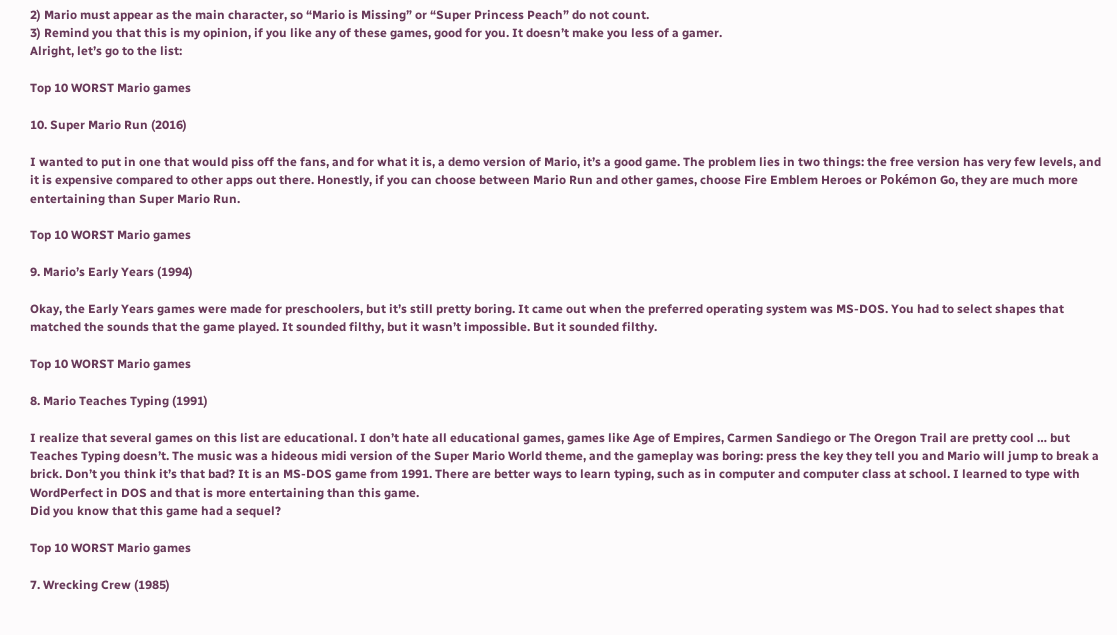2) Mario must appear as the main character, so “Mario is Missing” or “Super Princess Peach” do not count.
3) Remind you that this is my opinion, if you like any of these games, good for you. It doesn’t make you less of a gamer.
Alright, let’s go to the list:

Top 10 WORST Mario games

10. Super Mario Run (2016)

I wanted to put in one that would piss off the fans, and for what it is, a demo version of Mario, it’s a good game. The problem lies in two things: the free version has very few levels, and it is expensive compared to other apps out there. Honestly, if you can choose between Mario Run and other games, choose Fire Emblem Heroes or Pokémon Go, they are much more entertaining than Super Mario Run.

Top 10 WORST Mario games

9. Mario’s Early Years (1994)

Okay, the Early Years games were made for preschoolers, but it’s still pretty boring. It came out when the preferred operating system was MS-DOS. You had to select shapes that matched the sounds that the game played. It sounded filthy, but it wasn’t impossible. But it sounded filthy.

Top 10 WORST Mario games

8. Mario Teaches Typing (1991)

I realize that several games on this list are educational. I don’t hate all educational games, games like Age of Empires, Carmen Sandiego or The Oregon Trail are pretty cool … but Teaches Typing doesn’t. The music was a hideous midi version of the Super Mario World theme, and the gameplay was boring: press the key they tell you and Mario will jump to break a brick. Don’t you think it’s that bad? It is an MS-DOS game from 1991. There are better ways to learn typing, such as in computer and computer class at school. I learned to type with WordPerfect in DOS and that is more entertaining than this game.
Did you know that this game had a sequel?

Top 10 WORST Mario games

7. Wrecking Crew (1985)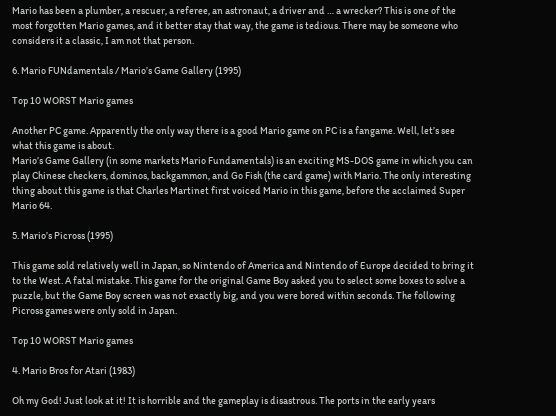Mario has been a plumber, a rescuer, a referee, an astronaut, a driver and … a wrecker? This is one of the most forgotten Mario games, and it better stay that way, the game is tedious. There may be someone who considers it a classic, I am not that person.

6. Mario FUNdamentals / Mario’s Game Gallery (1995)

Top 10 WORST Mario games

Another PC game. Apparently the only way there is a good Mario game on PC is a fangame. Well, let’s see what this game is about.
Mario’s Game Gallery (in some markets Mario Fundamentals) is an exciting MS-DOS game in which you can play Chinese checkers, dominos, backgammon, and Go Fish (the card game) with Mario. The only interesting thing about this game is that Charles Martinet first voiced Mario in this game, before the acclaimed Super Mario 64.

5. Mario’s Picross (1995)

This game sold relatively well in Japan, so Nintendo of America and Nintendo of Europe decided to bring it to the West. A fatal mistake. This game for the original Game Boy asked you to select some boxes to solve a puzzle, but the Game Boy screen was not exactly big, and you were bored within seconds. The following Picross games were only sold in Japan.

Top 10 WORST Mario games

4. Mario Bros for Atari (1983)

Oh my God! Just look at it! It is horrible and the gameplay is disastrous. The ports in the early years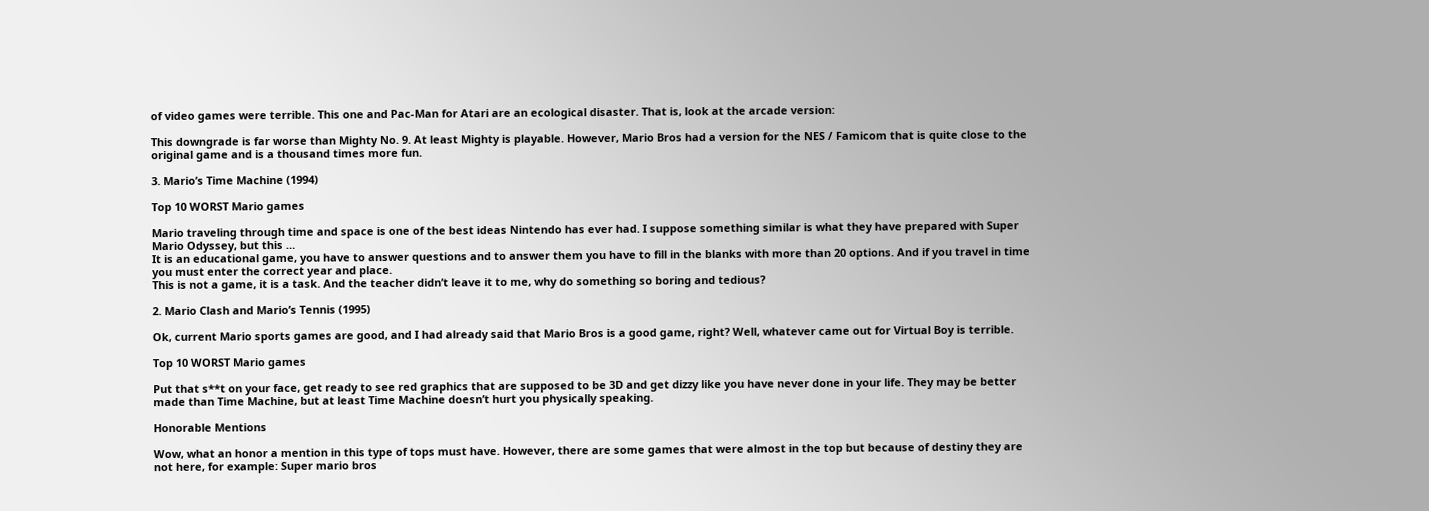of video games were terrible. This one and Pac-Man for Atari are an ecological disaster. That is, look at the arcade version:

This downgrade is far worse than Mighty No. 9. At least Mighty is playable. However, Mario Bros had a version for the NES / Famicom that is quite close to the original game and is a thousand times more fun.

3. Mario’s Time Machine (1994)

Top 10 WORST Mario games

Mario traveling through time and space is one of the best ideas Nintendo has ever had. I suppose something similar is what they have prepared with Super Mario Odyssey, but this …
It is an educational game, you have to answer questions and to answer them you have to fill in the blanks with more than 20 options. And if you travel in time you must enter the correct year and place.
This is not a game, it is a task. And the teacher didn’t leave it to me, why do something so boring and tedious?

2. Mario Clash and Mario’s Tennis (1995)

Ok, current Mario sports games are good, and I had already said that Mario Bros is a good game, right? Well, whatever came out for Virtual Boy is terrible.

Top 10 WORST Mario games

Put that s**t on your face, get ready to see red graphics that are supposed to be 3D and get dizzy like you have never done in your life. They may be better made than Time Machine, but at least Time Machine doesn’t hurt you physically speaking.

Honorable Mentions

Wow, what an honor a mention in this type of tops must have. However, there are some games that were almost in the top but because of destiny they are not here, for example: Super mario bros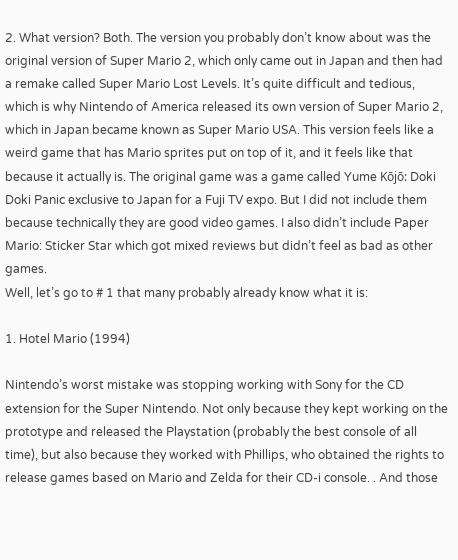2. What version? Both. The version you probably don’t know about was the original version of Super Mario 2, which only came out in Japan and then had a remake called Super Mario Lost Levels. It’s quite difficult and tedious, which is why Nintendo of America released its own version of Super Mario 2, which in Japan became known as Super Mario USA. This version feels like a weird game that has Mario sprites put on top of it, and it feels like that because it actually is. The original game was a game called Yume Kōjō: Doki Doki Panic exclusive to Japan for a Fuji TV expo. But I did not include them because technically they are good video games. I also didn’t include Paper Mario: Sticker Star which got mixed reviews but didn’t feel as bad as other games.
Well, let’s go to # 1 that many probably already know what it is:

1. Hotel Mario (1994)

Nintendo’s worst mistake was stopping working with Sony for the CD extension for the Super Nintendo. Not only because they kept working on the prototype and released the Playstation (probably the best console of all time), but also because they worked with Phillips, who obtained the rights to release games based on Mario and Zelda for their CD-i console. . And those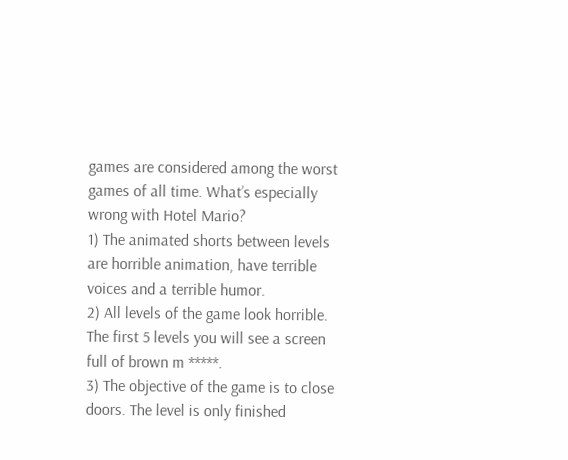games are considered among the worst games of all time. What’s especially wrong with Hotel Mario?
1) The animated shorts between levels are horrible animation, have terrible voices and a terrible humor.
2) All levels of the game look horrible. The first 5 levels you will see a screen full of brown m *****.
3) The objective of the game is to close doors. The level is only finished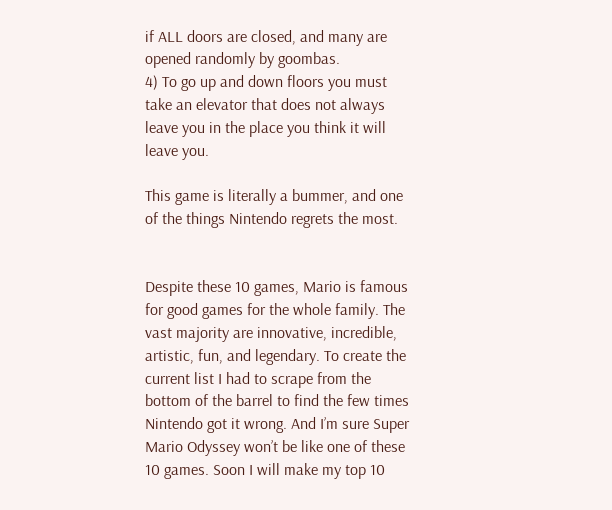if ALL doors are closed, and many are opened randomly by goombas.
4) To go up and down floors you must take an elevator that does not always leave you in the place you think it will leave you.

This game is literally a bummer, and one of the things Nintendo regrets the most.


Despite these 10 games, Mario is famous for good games for the whole family. The vast majority are innovative, incredible, artistic, fun, and legendary. To create the current list I had to scrape from the bottom of the barrel to find the few times Nintendo got it wrong. And I’m sure Super Mario Odyssey won’t be like one of these 10 games. Soon I will make my top 10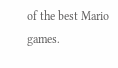of the best Mario games.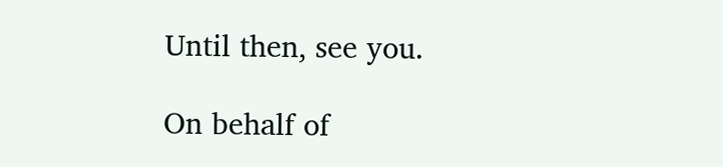Until then, see you.

On behalf of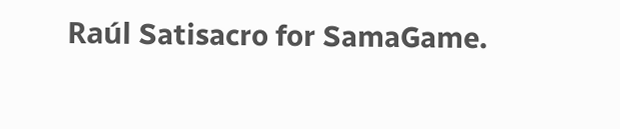Raúl Satisacro for SamaGame.